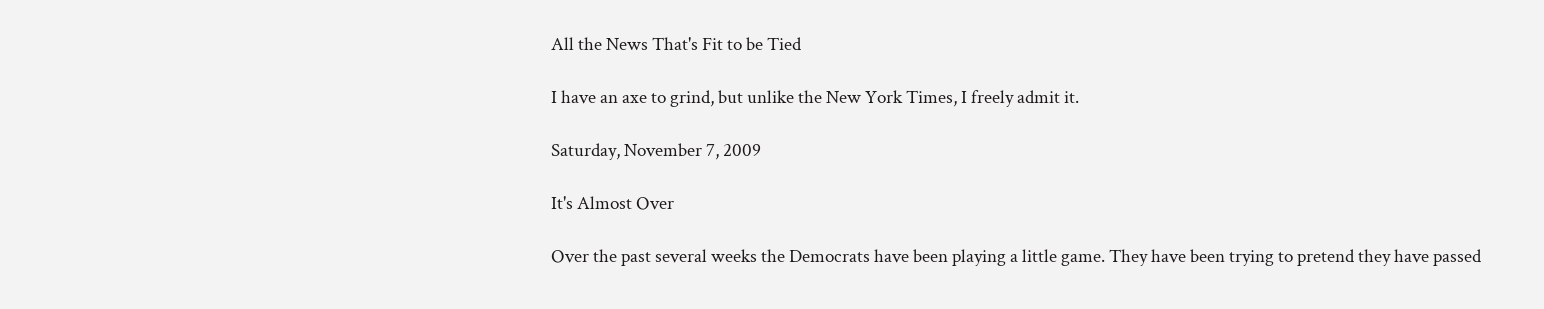All the News That's Fit to be Tied

I have an axe to grind, but unlike the New York Times, I freely admit it.

Saturday, November 7, 2009

It's Almost Over

Over the past several weeks the Democrats have been playing a little game. They have been trying to pretend they have passed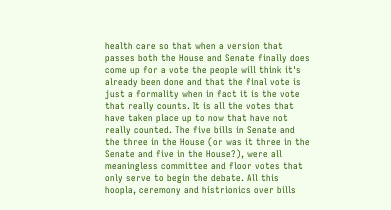health care so that when a version that passes both the House and Senate finally does come up for a vote the people will think it's already been done and that the final vote is just a formality when in fact it is the vote that really counts. It is all the votes that have taken place up to now that have not really counted. The five bills in Senate and the three in the House (or was it three in the Senate and five in the House?), were all meaningless committee and floor votes that only serve to begin the debate. All this hoopla, ceremony and histrionics over bills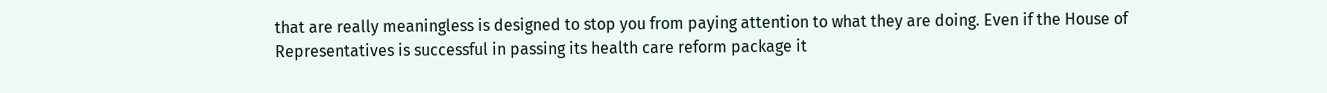that are really meaningless is designed to stop you from paying attention to what they are doing. Even if the House of Representatives is successful in passing its health care reform package it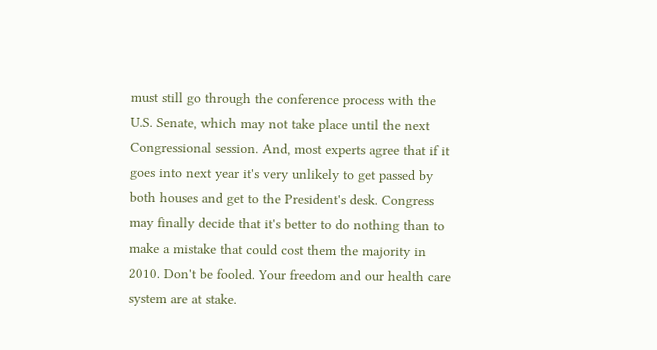must still go through the conference process with the U.S. Senate, which may not take place until the next Congressional session. And, most experts agree that if it goes into next year it's very unlikely to get passed by both houses and get to the President's desk. Congress may finally decide that it's better to do nothing than to make a mistake that could cost them the majority in 2010. Don't be fooled. Your freedom and our health care system are at stake.